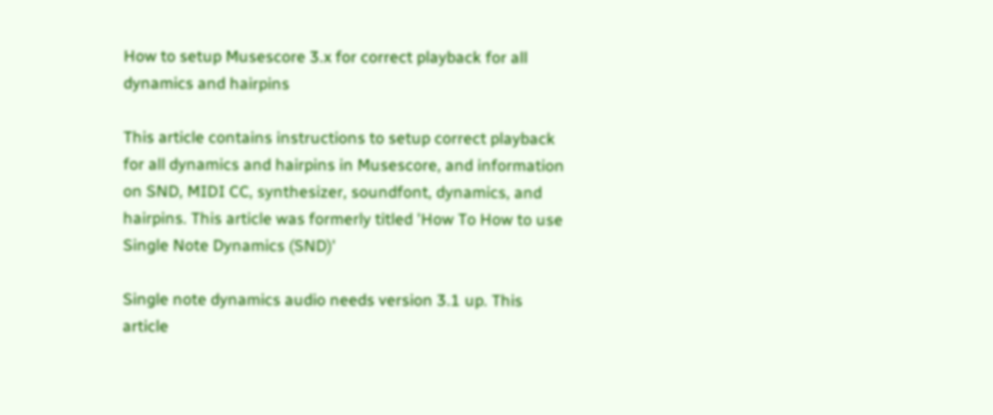How to setup Musescore 3.x for correct playback for all dynamics and hairpins

This article contains instructions to setup correct playback for all dynamics and hairpins in Musescore, and information on SND, MIDI CC, synthesizer, soundfont, dynamics, and hairpins. This article was formerly titled 'How To How to use Single Note Dynamics (SND)'

Single note dynamics audio needs version 3.1 up. This article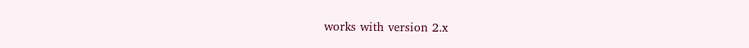works with version 2.x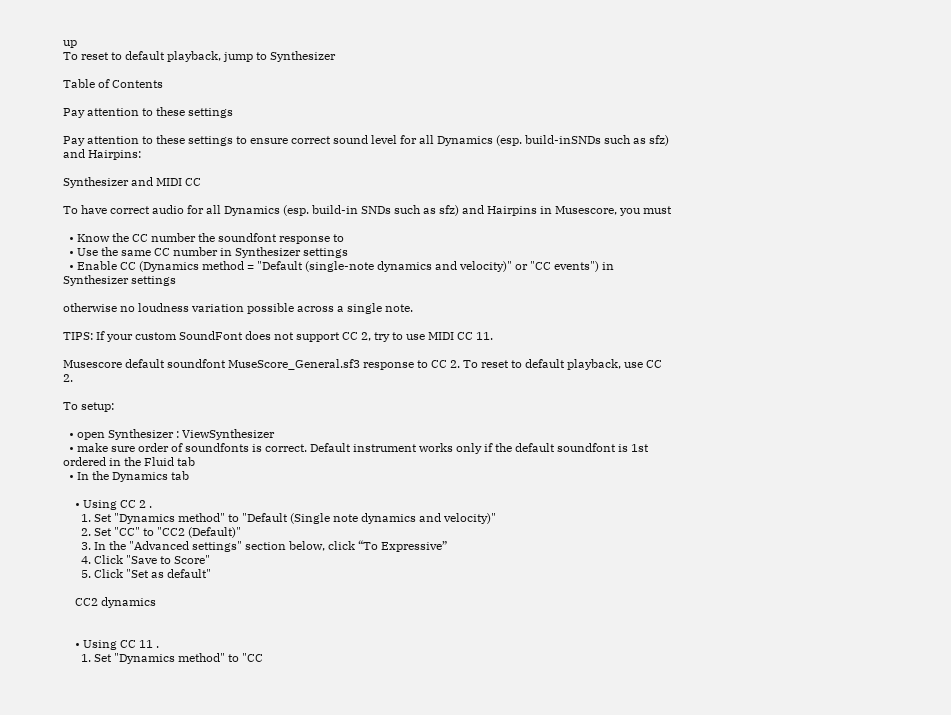up
To reset to default playback, jump to Synthesizer

Table of Contents

Pay attention to these settings

Pay attention to these settings to ensure correct sound level for all Dynamics (esp. build-inSNDs such as sfz) and Hairpins:

Synthesizer and MIDI CC

To have correct audio for all Dynamics (esp. build-in SNDs such as sfz) and Hairpins in Musescore, you must

  • Know the CC number the soundfont response to
  • Use the same CC number in Synthesizer settings
  • Enable CC (Dynamics method = "Default (single-note dynamics and velocity)" or "CC events") in Synthesizer settings

otherwise no loudness variation possible across a single note.

TIPS: If your custom SoundFont does not support CC 2, try to use MIDI CC 11.

Musescore default soundfont MuseScore_General.sf3 response to CC 2. To reset to default playback, use CC 2.

To setup:

  • open Synthesizer : ViewSynthesizer
  • make sure order of soundfonts is correct. Default instrument works only if the default soundfont is 1st ordered in the Fluid tab
  • In the Dynamics tab

    • Using CC 2 .
      1. Set "Dynamics method" to "Default (Single note dynamics and velocity)"
      2. Set "CC" to "CC2 (Default)"
      3. In the "Advanced settings" section below, click “To Expressive”
      4. Click "Save to Score"
      5. Click "Set as default"

    CC2 dynamics


    • Using CC 11 .
      1. Set "Dynamics method" to "CC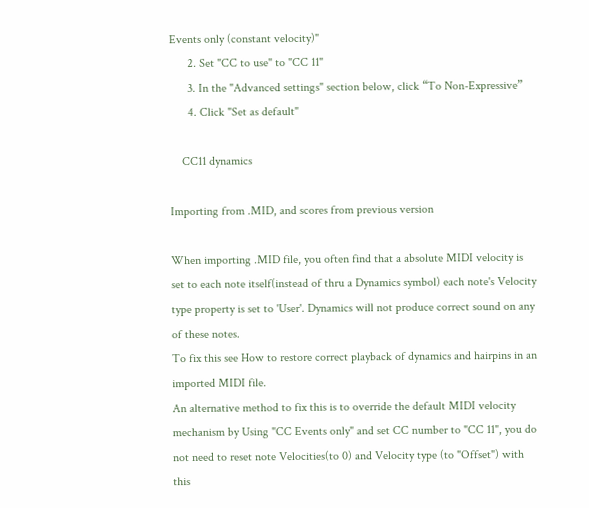Events only (constant velocity)"
      2. Set "CC to use" to "CC 11"
      3. In the "Advanced settings" section below, click “To Non-Expressive”
      4. Click "Set as default"

    CC11 dynamics

Importing from .MID, and scores from previous version

When importing .MID file, you often find that a absolute MIDI velocity is set to each note itself(instead of thru a Dynamics symbol) each note's Velocity type property is set to 'User'. Dynamics will not produce correct sound on any of these notes.
To fix this see How to restore correct playback of dynamics and hairpins in an imported MIDI file.
An alternative method to fix this is to override the default MIDI velocity mechanism by Using "CC Events only" and set CC number to "CC 11", you do not need to reset note Velocities(to 0) and Velocity type (to "Offset") with this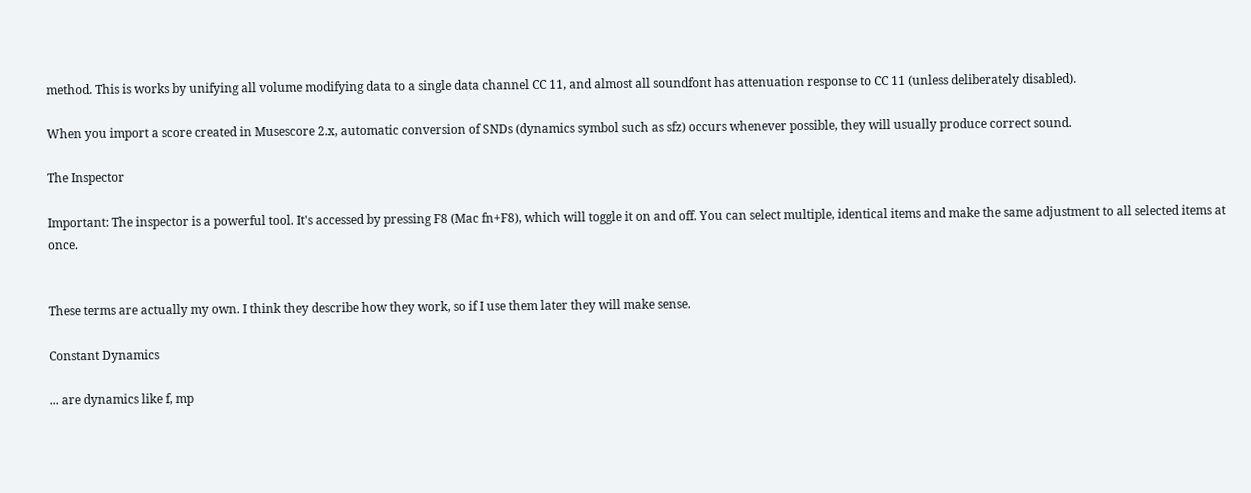method. This is works by unifying all volume modifying data to a single data channel CC 11, and almost all soundfont has attenuation response to CC 11 (unless deliberately disabled).

When you import a score created in Musescore 2.x, automatic conversion of SNDs (dynamics symbol such as sfz) occurs whenever possible, they will usually produce correct sound.

The Inspector

Important: The inspector is a powerful tool. It's accessed by pressing F8 (Mac fn+F8), which will toggle it on and off. You can select multiple, identical items and make the same adjustment to all selected items at once.


These terms are actually my own. I think they describe how they work, so if I use them later they will make sense.

Constant Dynamics

... are dynamics like f, mp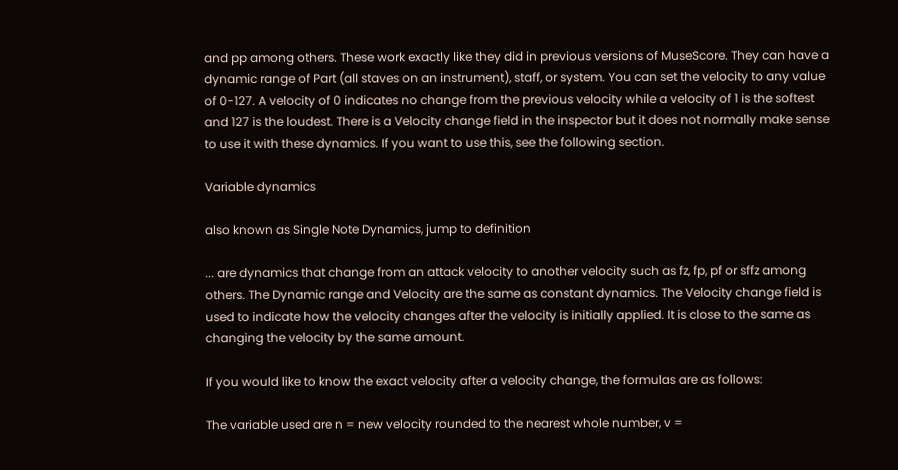and pp among others. These work exactly like they did in previous versions of MuseScore. They can have a dynamic range of Part (all staves on an instrument), staff, or system. You can set the velocity to any value of 0-127. A velocity of 0 indicates no change from the previous velocity while a velocity of 1 is the softest and 127 is the loudest. There is a Velocity change field in the inspector but it does not normally make sense to use it with these dynamics. If you want to use this, see the following section.

Variable dynamics

also known as Single Note Dynamics, jump to definition

... are dynamics that change from an attack velocity to another velocity such as fz, fp, pf or sffz among others. The Dynamic range and Velocity are the same as constant dynamics. The Velocity change field is used to indicate how the velocity changes after the velocity is initially applied. It is close to the same as changing the velocity by the same amount.

If you would like to know the exact velocity after a velocity change, the formulas are as follows:

The variable used are n = new velocity rounded to the nearest whole number, v =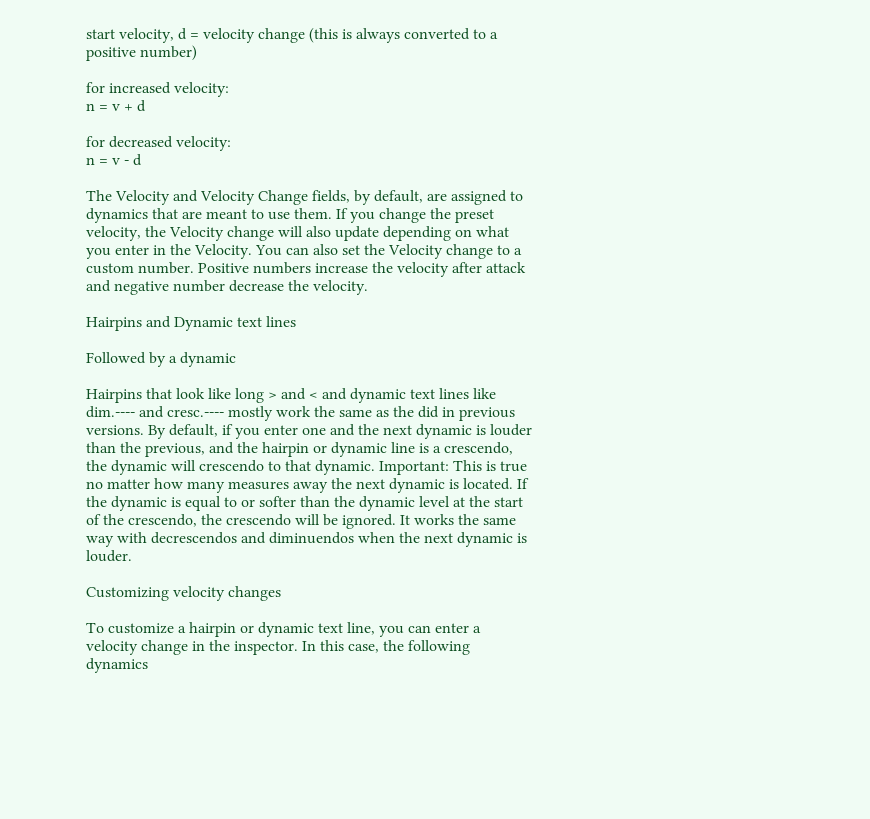start velocity, d = velocity change (this is always converted to a positive number)

for increased velocity:
n = v + d

for decreased velocity:
n = v - d

The Velocity and Velocity Change fields, by default, are assigned to dynamics that are meant to use them. If you change the preset velocity, the Velocity change will also update depending on what you enter in the Velocity. You can also set the Velocity change to a custom number. Positive numbers increase the velocity after attack and negative number decrease the velocity.

Hairpins and Dynamic text lines

Followed by a dynamic

Hairpins that look like long > and < and dynamic text lines like dim.---- and cresc.---- mostly work the same as the did in previous versions. By default, if you enter one and the next dynamic is louder than the previous, and the hairpin or dynamic line is a crescendo, the dynamic will crescendo to that dynamic. Important: This is true no matter how many measures away the next dynamic is located. If the dynamic is equal to or softer than the dynamic level at the start of the crescendo, the crescendo will be ignored. It works the same way with decrescendos and diminuendos when the next dynamic is louder.

Customizing velocity changes

To customize a hairpin or dynamic text line, you can enter a velocity change in the inspector. In this case, the following dynamics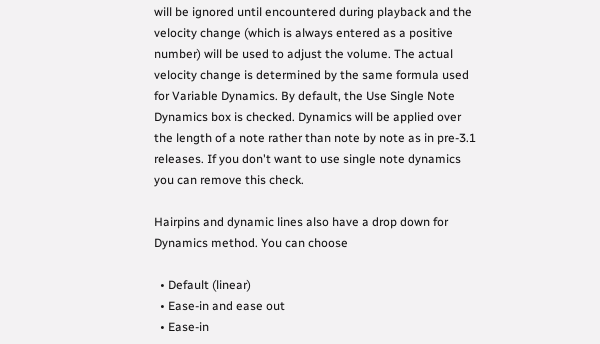will be ignored until encountered during playback and the velocity change (which is always entered as a positive number) will be used to adjust the volume. The actual velocity change is determined by the same formula used for Variable Dynamics. By default, the Use Single Note Dynamics box is checked. Dynamics will be applied over the length of a note rather than note by note as in pre-3.1 releases. If you don't want to use single note dynamics you can remove this check.

Hairpins and dynamic lines also have a drop down for Dynamics method. You can choose

  • Default (linear)
  • Ease-in and ease out
  • Ease-in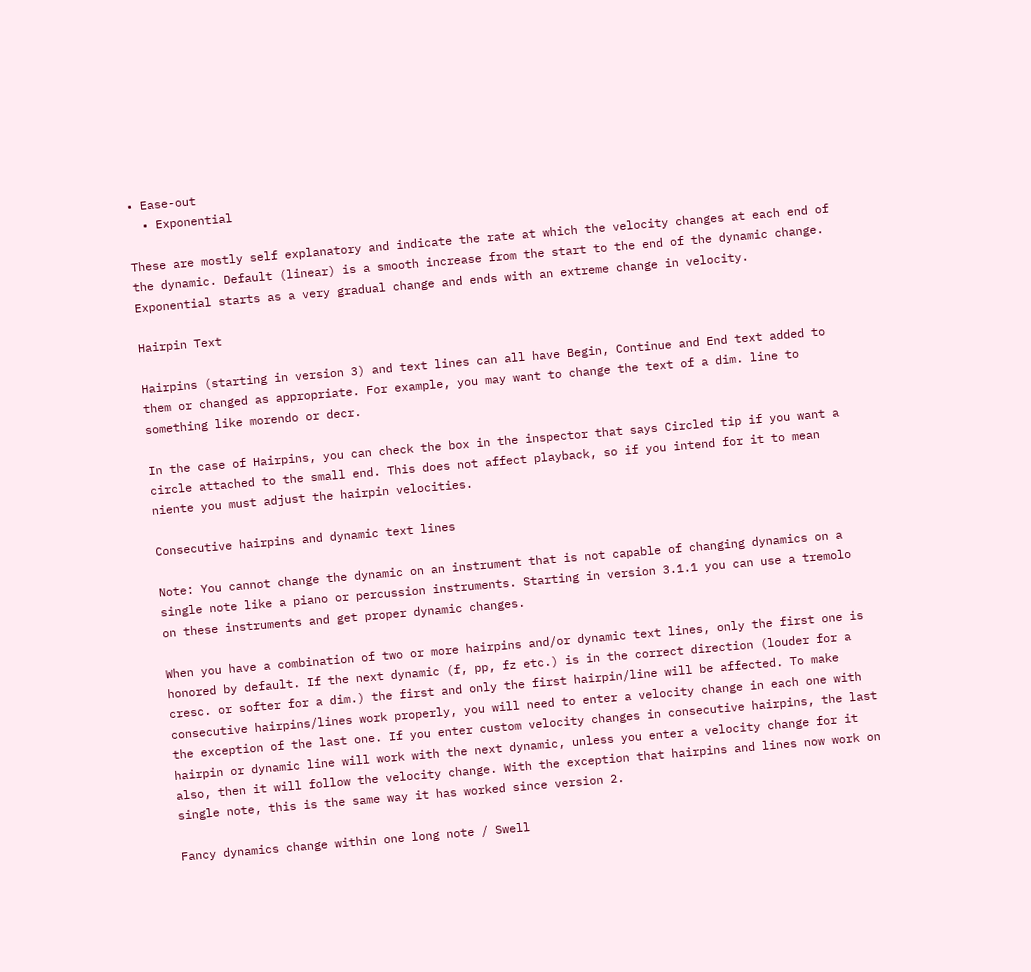• Ease-out
  • Exponential

These are mostly self explanatory and indicate the rate at which the velocity changes at each end of the dynamic. Default (linear) is a smooth increase from the start to the end of the dynamic change. Exponential starts as a very gradual change and ends with an extreme change in velocity.

Hairpin Text

Hairpins (starting in version 3) and text lines can all have Begin, Continue and End text added to them or changed as appropriate. For example, you may want to change the text of a dim. line to something like morendo or decr.

In the case of Hairpins, you can check the box in the inspector that says Circled tip if you want a circle attached to the small end. This does not affect playback, so if you intend for it to mean niente you must adjust the hairpin velocities.

Consecutive hairpins and dynamic text lines

Note: You cannot change the dynamic on an instrument that is not capable of changing dynamics on a single note like a piano or percussion instruments. Starting in version 3.1.1 you can use a tremolo on these instruments and get proper dynamic changes.

When you have a combination of two or more hairpins and/or dynamic text lines, only the first one is honored by default. If the next dynamic (f, pp, fz etc.) is in the correct direction (louder for a cresc. or softer for a dim.) the first and only the first hairpin/line will be affected. To make consecutive hairpins/lines work properly, you will need to enter a velocity change in each one with the exception of the last one. If you enter custom velocity changes in consecutive hairpins, the last hairpin or dynamic line will work with the next dynamic, unless you enter a velocity change for it also, then it will follow the velocity change. With the exception that hairpins and lines now work on single note, this is the same way it has worked since version 2.

Fancy dynamics change within one long note / Swell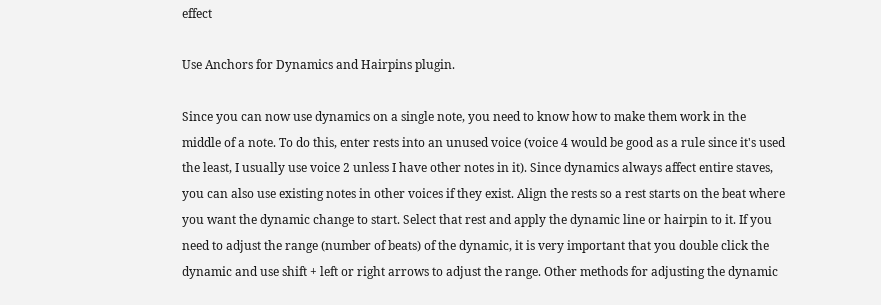effect

Use Anchors for Dynamics and Hairpins plugin.

Since you can now use dynamics on a single note, you need to know how to make them work in the middle of a note. To do this, enter rests into an unused voice (voice 4 would be good as a rule since it's used the least, I usually use voice 2 unless I have other notes in it). Since dynamics always affect entire staves, you can also use existing notes in other voices if they exist. Align the rests so a rest starts on the beat where you want the dynamic change to start. Select that rest and apply the dynamic line or hairpin to it. If you need to adjust the range (number of beats) of the dynamic, it is very important that you double click the dynamic and use shift + left or right arrows to adjust the range. Other methods for adjusting the dynamic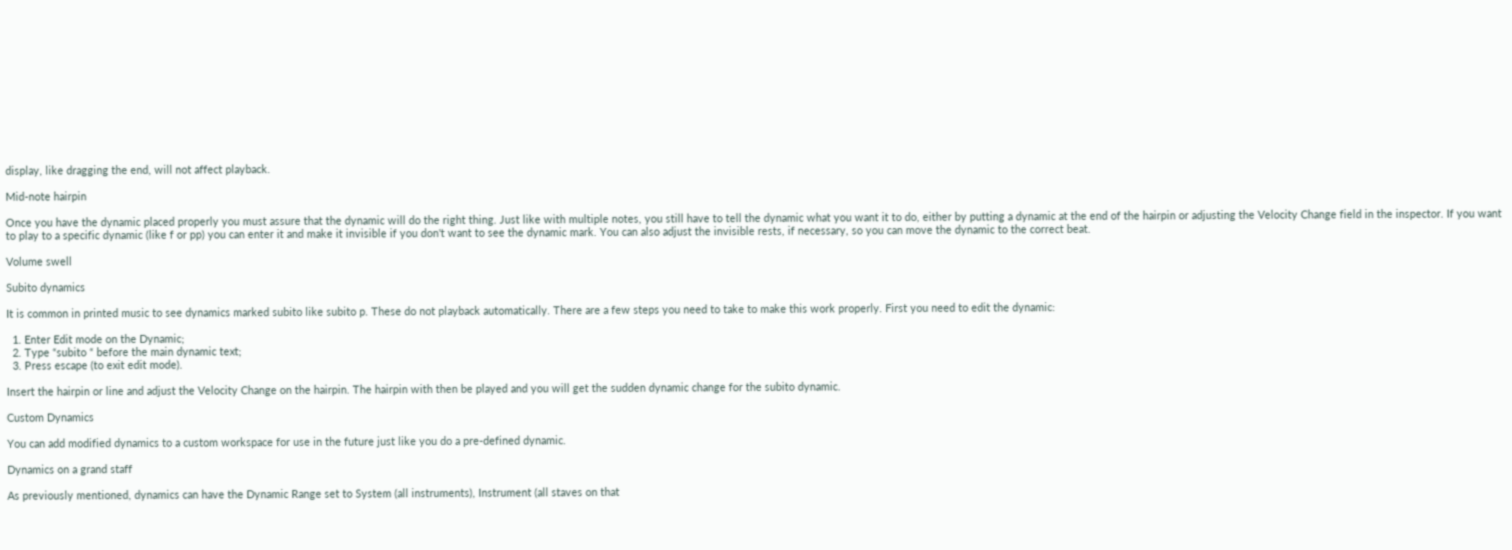display, like dragging the end, will not affect playback.

Mid-note hairpin

Once you have the dynamic placed properly you must assure that the dynamic will do the right thing. Just like with multiple notes, you still have to tell the dynamic what you want it to do, either by putting a dynamic at the end of the hairpin or adjusting the Velocity Change field in the inspector. If you want to play to a specific dynamic (like f or pp) you can enter it and make it invisible if you don't want to see the dynamic mark. You can also adjust the invisible rests, if necessary, so you can move the dynamic to the correct beat.

Volume swell

Subito dynamics

It is common in printed music to see dynamics marked subito like subito p. These do not playback automatically. There are a few steps you need to take to make this work properly. First you need to edit the dynamic:

  1. Enter Edit mode on the Dynamic;
  2. Type “subito “ before the main dynamic text;
  3. Press escape (to exit edit mode).

Insert the hairpin or line and adjust the Velocity Change on the hairpin. The hairpin with then be played and you will get the sudden dynamic change for the subito dynamic.

Custom Dynamics

You can add modified dynamics to a custom workspace for use in the future just like you do a pre-defined dynamic.

Dynamics on a grand staff

As previously mentioned, dynamics can have the Dynamic Range set to System (all instruments), Instrument (all staves on that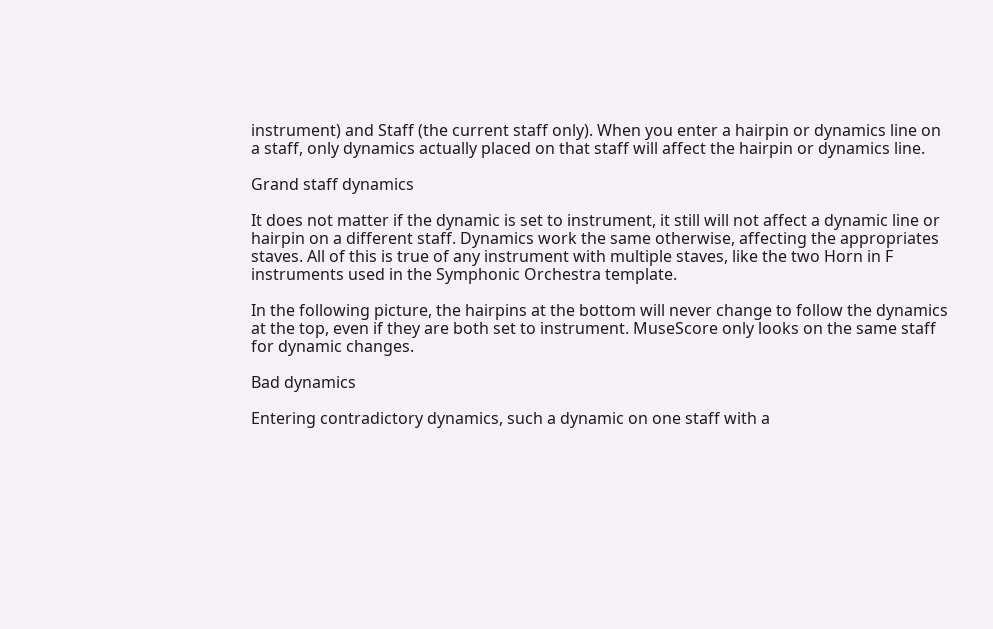instrument) and Staff (the current staff only). When you enter a hairpin or dynamics line on a staff, only dynamics actually placed on that staff will affect the hairpin or dynamics line.

Grand staff dynamics

It does not matter if the dynamic is set to instrument, it still will not affect a dynamic line or hairpin on a different staff. Dynamics work the same otherwise, affecting the appropriates staves. All of this is true of any instrument with multiple staves, like the two Horn in F instruments used in the Symphonic Orchestra template.

In the following picture, the hairpins at the bottom will never change to follow the dynamics at the top, even if they are both set to instrument. MuseScore only looks on the same staff for dynamic changes.

Bad dynamics

Entering contradictory dynamics, such a dynamic on one staff with a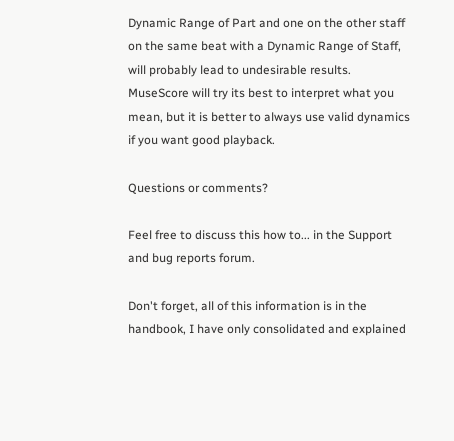Dynamic Range of Part and one on the other staff on the same beat with a Dynamic Range of Staff, will probably lead to undesirable results. MuseScore will try its best to interpret what you mean, but it is better to always use valid dynamics if you want good playback.

Questions or comments?

Feel free to discuss this how to... in the Support and bug reports forum.

Don't forget, all of this information is in the handbook, I have only consolidated and explained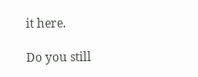it here.

Do you still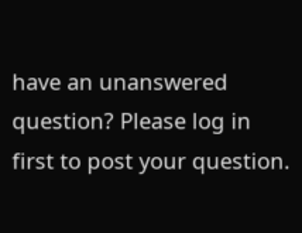have an unanswered question? Please log in first to post your question.